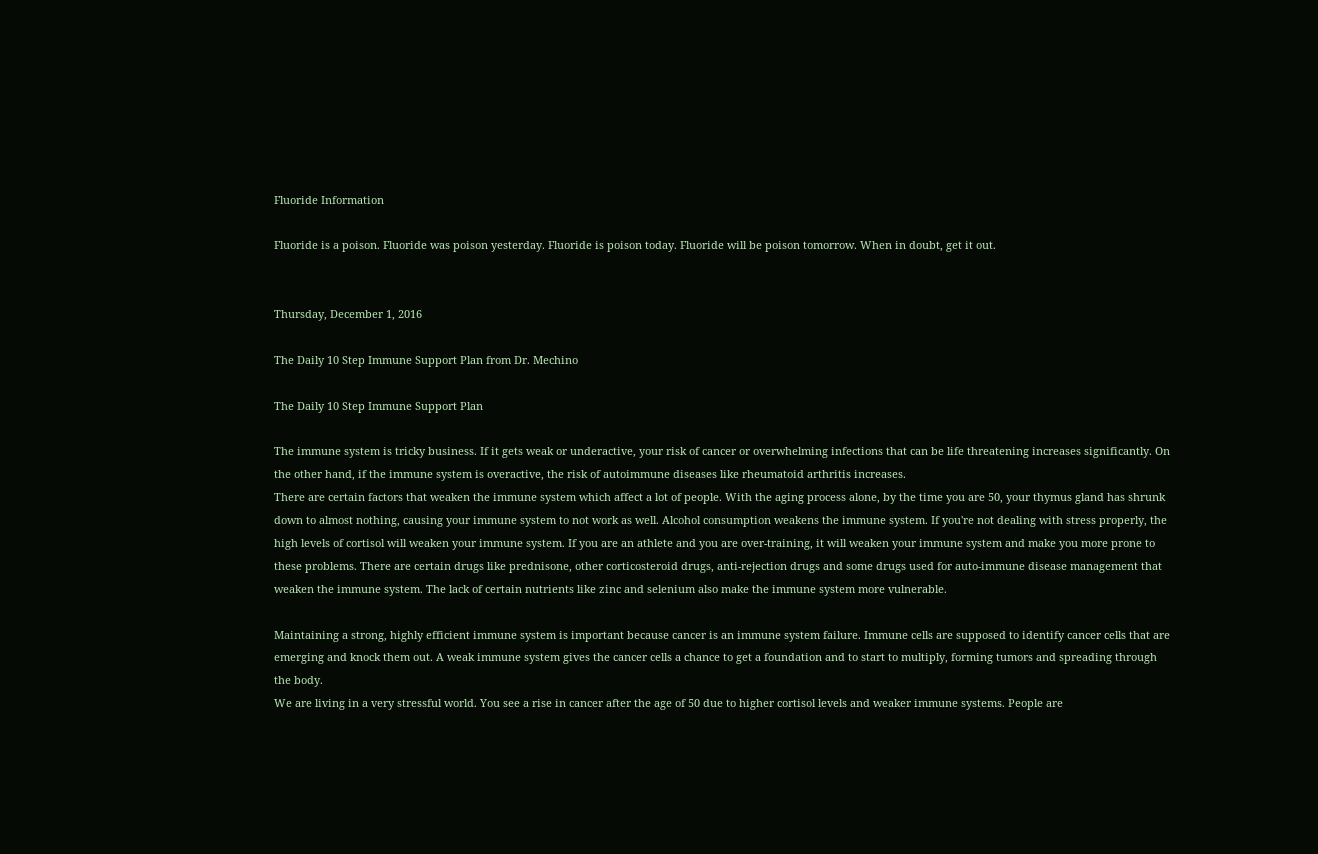Fluoride Information

Fluoride is a poison. Fluoride was poison yesterday. Fluoride is poison today. Fluoride will be poison tomorrow. When in doubt, get it out.


Thursday, December 1, 2016

The Daily 10 Step Immune Support Plan from Dr. Mechino

The Daily 10 Step Immune Support Plan

The immune system is tricky business. If it gets weak or underactive, your risk of cancer or overwhelming infections that can be life threatening increases significantly. On the other hand, if the immune system is overactive, the risk of autoimmune diseases like rheumatoid arthritis increases.
There are certain factors that weaken the immune system which affect a lot of people. With the aging process alone, by the time you are 50, your thymus gland has shrunk down to almost nothing, causing your immune system to not work as well. Alcohol consumption weakens the immune system. If you're not dealing with stress properly, the high levels of cortisol will weaken your immune system. If you are an athlete and you are over-training, it will weaken your immune system and make you more prone to these problems. There are certain drugs like prednisone, other corticosteroid drugs, anti-rejection drugs and some drugs used for auto-immune disease management that weaken the immune system. The lack of certain nutrients like zinc and selenium also make the immune system more vulnerable.

Maintaining a strong, highly efficient immune system is important because cancer is an immune system failure. Immune cells are supposed to identify cancer cells that are emerging and knock them out. A weak immune system gives the cancer cells a chance to get a foundation and to start to multiply, forming tumors and spreading through the body.
We are living in a very stressful world. You see a rise in cancer after the age of 50 due to higher cortisol levels and weaker immune systems. People are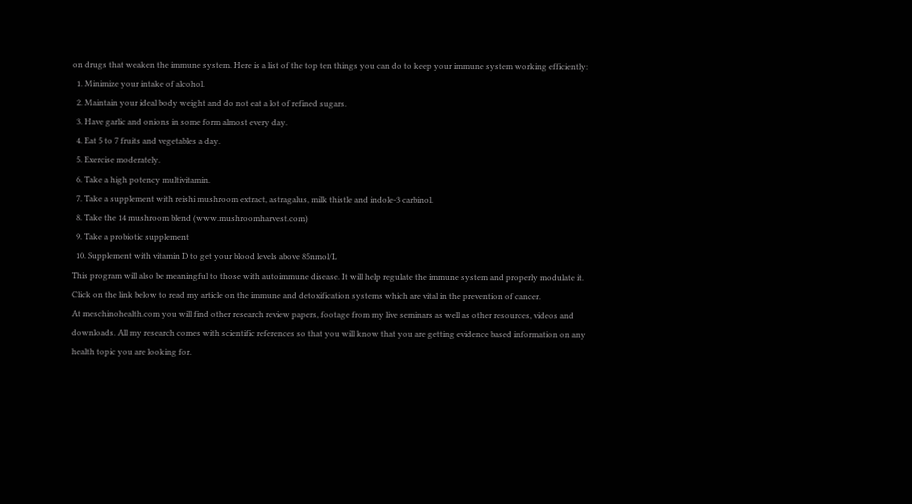on drugs that weaken the immune system. Here is a list of the top ten things you can do to keep your immune system working efficiently:
  1. Minimize your intake of alcohol.
  2. Maintain your ideal body weight and do not eat a lot of refined sugars.
  3. Have garlic and onions in some form almost every day.
  4. Eat 5 to 7 fruits and vegetables a day.
  5. Exercise moderately.
  6. Take a high potency multivitamin.
  7. Take a supplement with reishi mushroom extract, astragalus, milk thistle and indole-3 carbinol.
  8. Take the 14 mushroom blend (www.mushroomharvest.com)
  9. Take a probiotic supplement
  10. Supplement with vitamin D to get your blood levels above 85nmol/L
This program will also be meaningful to those with autoimmune disease. It will help regulate the immune system and properly modulate it. Click on the link below to read my article on the immune and detoxification systems which are vital in the prevention of cancer.
At meschinohealth.com you will find other research review papers, footage from my live seminars as well as other resources, videos and downloads. All my research comes with scientific references so that you will know that you are getting evidence based information on any health topic you are looking for.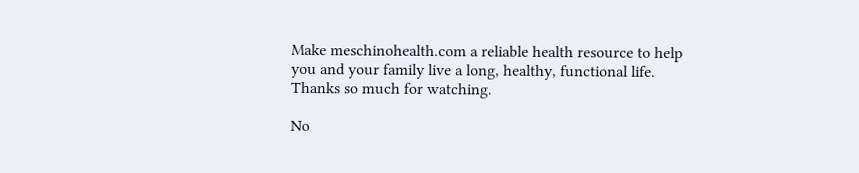Make meschinohealth.com a reliable health resource to help you and your family live a long, healthy, functional life.
Thanks so much for watching.

No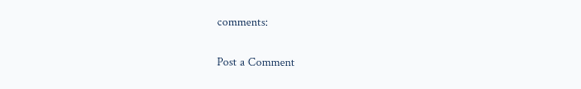comments:

Post a Comment